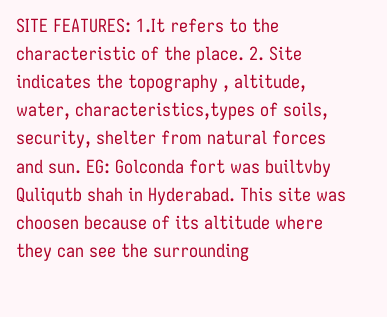SITE FEATURES: 1.It refers to the characteristic of the place. 2. Site indicates the topography , altitude, water, characteristics,types of soils, security, shelter from natural forces and sun. EG: Golconda fort was builtvby Quliqutb shah in Hyderabad. This site was choosen because of its altitude where they can see the surrounding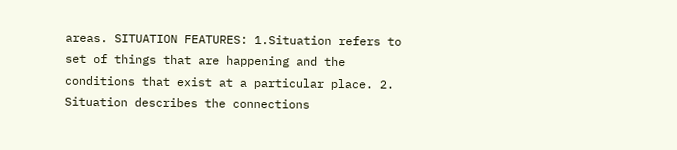areas. SITUATION FEATURES: 1.Situation refers to set of things that are happening and the conditions that exist at a particular place. 2. Situation describes the connections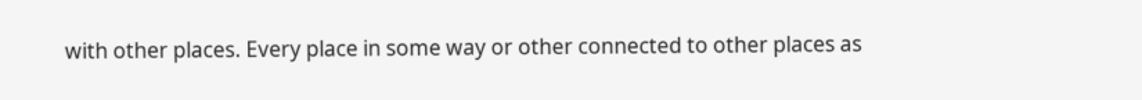with other places. Every place in some way or other connected to other places as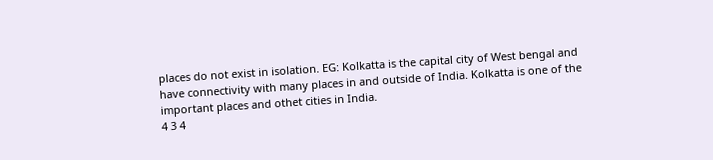places do not exist in isolation. EG: Kolkatta is the capital city of West bengal and have connectivity with many places in and outside of India. Kolkatta is one of the important places and othet cities in India.
4 3 4